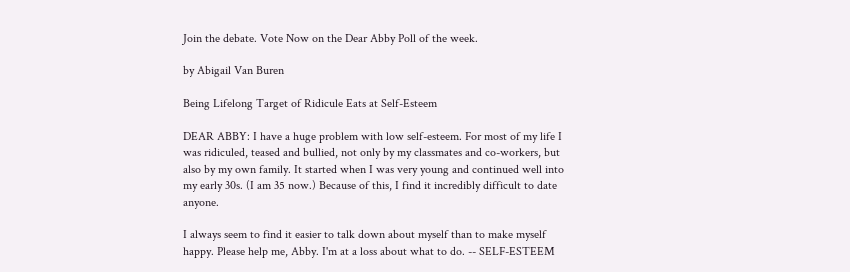Join the debate. Vote Now on the Dear Abby Poll of the week.

by Abigail Van Buren

Being Lifelong Target of Ridicule Eats at Self-Esteem

DEAR ABBY: I have a huge problem with low self-esteem. For most of my life I was ridiculed, teased and bullied, not only by my classmates and co-workers, but also by my own family. It started when I was very young and continued well into my early 30s. (I am 35 now.) Because of this, I find it incredibly difficult to date anyone.

I always seem to find it easier to talk down about myself than to make myself happy. Please help me, Abby. I'm at a loss about what to do. -- SELF-ESTEEM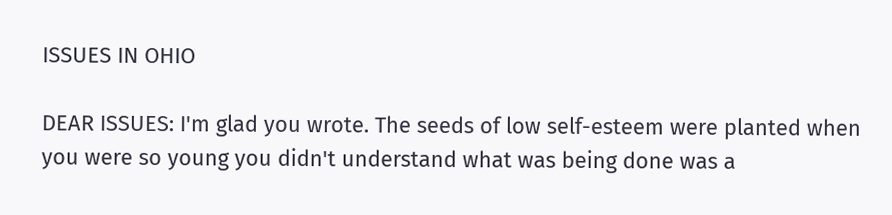ISSUES IN OHIO

DEAR ISSUES: I'm glad you wrote. The seeds of low self-esteem were planted when you were so young you didn't understand what was being done was a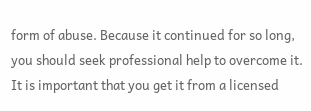form of abuse. Because it continued for so long, you should seek professional help to overcome it. It is important that you get it from a licensed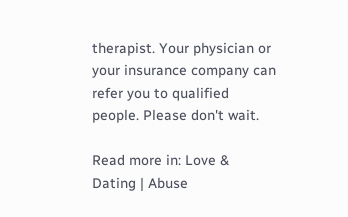therapist. Your physician or your insurance company can refer you to qualified people. Please don't wait.

Read more in: Love & Dating | Abuse